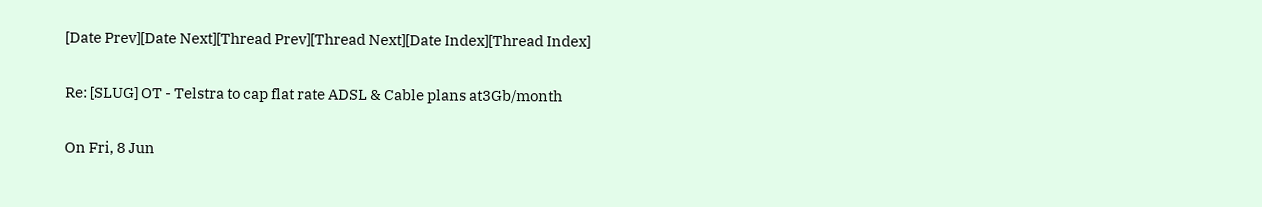[Date Prev][Date Next][Thread Prev][Thread Next][Date Index][Thread Index]

Re: [SLUG] OT - Telstra to cap flat rate ADSL & Cable plans at3Gb/month

On Fri, 8 Jun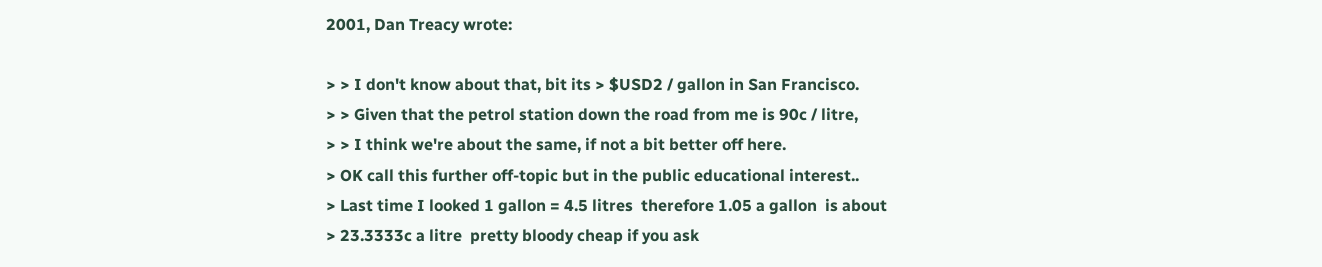2001, Dan Treacy wrote:

> > I don't know about that, bit its > $USD2 / gallon in San Francisco.
> > Given that the petrol station down the road from me is 90c / litre,
> > I think we're about the same, if not a bit better off here.
> OK call this further off-topic but in the public educational interest..
> Last time I looked 1 gallon = 4.5 litres  therefore 1.05 a gallon  is about
> 23.3333c a litre  pretty bloody cheap if you ask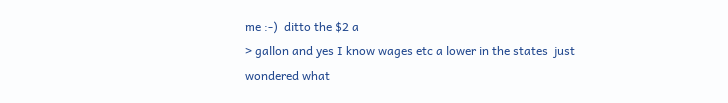me :-)  ditto the $2 a
> gallon and yes I know wages etc a lower in the states  just wondered what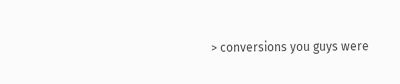> conversions you guys were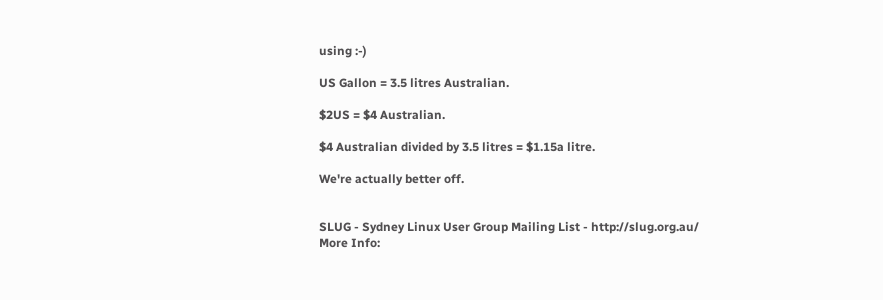using :-)

US Gallon = 3.5 litres Australian.

$2US = $4 Australian.

$4 Australian divided by 3.5 litres = $1.15a litre.

We're actually better off.


SLUG - Sydney Linux User Group Mailing List - http://slug.org.au/
More Info: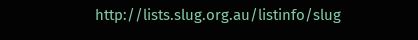http://lists.slug.org.au/listinfo/slug